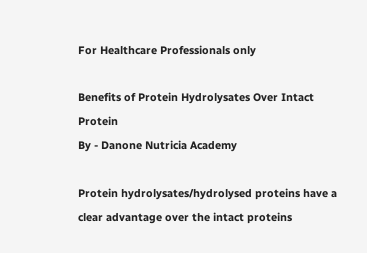For Healthcare Professionals only

Benefits of Protein Hydrolysates Over Intact Protein
By - Danone Nutricia Academy

Protein hydrolysates/hydrolysed proteins have a clear advantage over the intact proteins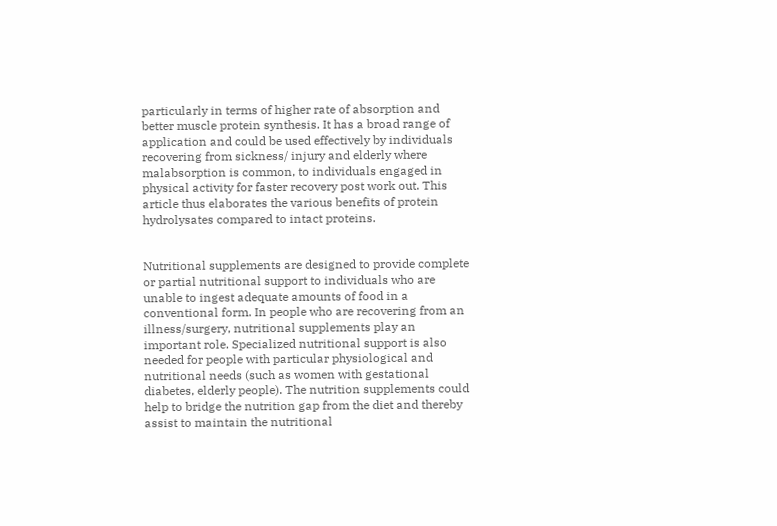particularly in terms of higher rate of absorption and better muscle protein synthesis. It has a broad range of application and could be used effectively by individuals recovering from sickness/ injury and elderly where malabsorption is common, to individuals engaged in physical activity for faster recovery post work out. This article thus elaborates the various benefits of protein hydrolysates compared to intact proteins.


Nutritional supplements are designed to provide complete or partial nutritional support to individuals who are unable to ingest adequate amounts of food in a conventional form. In people who are recovering from an illness/surgery, nutritional supplements play an important role. Specialized nutritional support is also needed for people with particular physiological and nutritional needs (such as women with gestational diabetes, elderly people). The nutrition supplements could help to bridge the nutrition gap from the diet and thereby assist to maintain the nutritional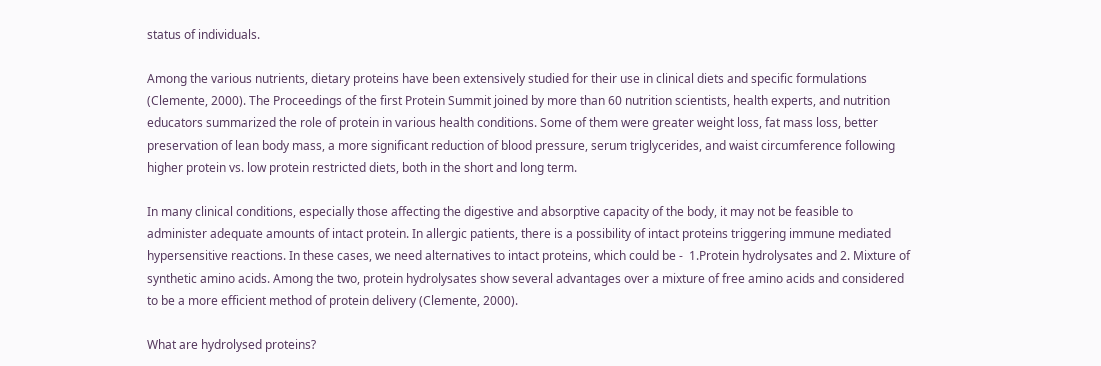status of individuals.

Among the various nutrients, dietary proteins have been extensively studied for their use in clinical diets and specific formulations (Clemente, 2000). The Proceedings of the first Protein Summit joined by more than 60 nutrition scientists, health experts, and nutrition educators summarized the role of protein in various health conditions. Some of them were greater weight loss, fat mass loss, better preservation of lean body mass, a more significant reduction of blood pressure, serum triglycerides, and waist circumference following higher protein vs. low protein restricted diets, both in the short and long term.

In many clinical conditions, especially those affecting the digestive and absorptive capacity of the body, it may not be feasible to administer adequate amounts of intact protein. In allergic patients, there is a possibility of intact proteins triggering immune mediated hypersensitive reactions. In these cases, we need alternatives to intact proteins, which could be -  1.Protein hydrolysates and 2. Mixture of synthetic amino acids. Among the two, protein hydrolysates show several advantages over a mixture of free amino acids and considered to be a more efficient method of protein delivery (Clemente, 2000).

What are hydrolysed proteins?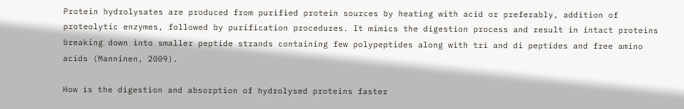Protein hydrolysates are produced from purified protein sources by heating with acid or preferably, addition of proteolytic enzymes, followed by purification procedures. It mimics the digestion process and result in intact proteins breaking down into smaller peptide strands containing few polypeptides along with tri and di peptides and free amino acids (Manninen, 2009).

How is the digestion and absorption of hydrolysed proteins faster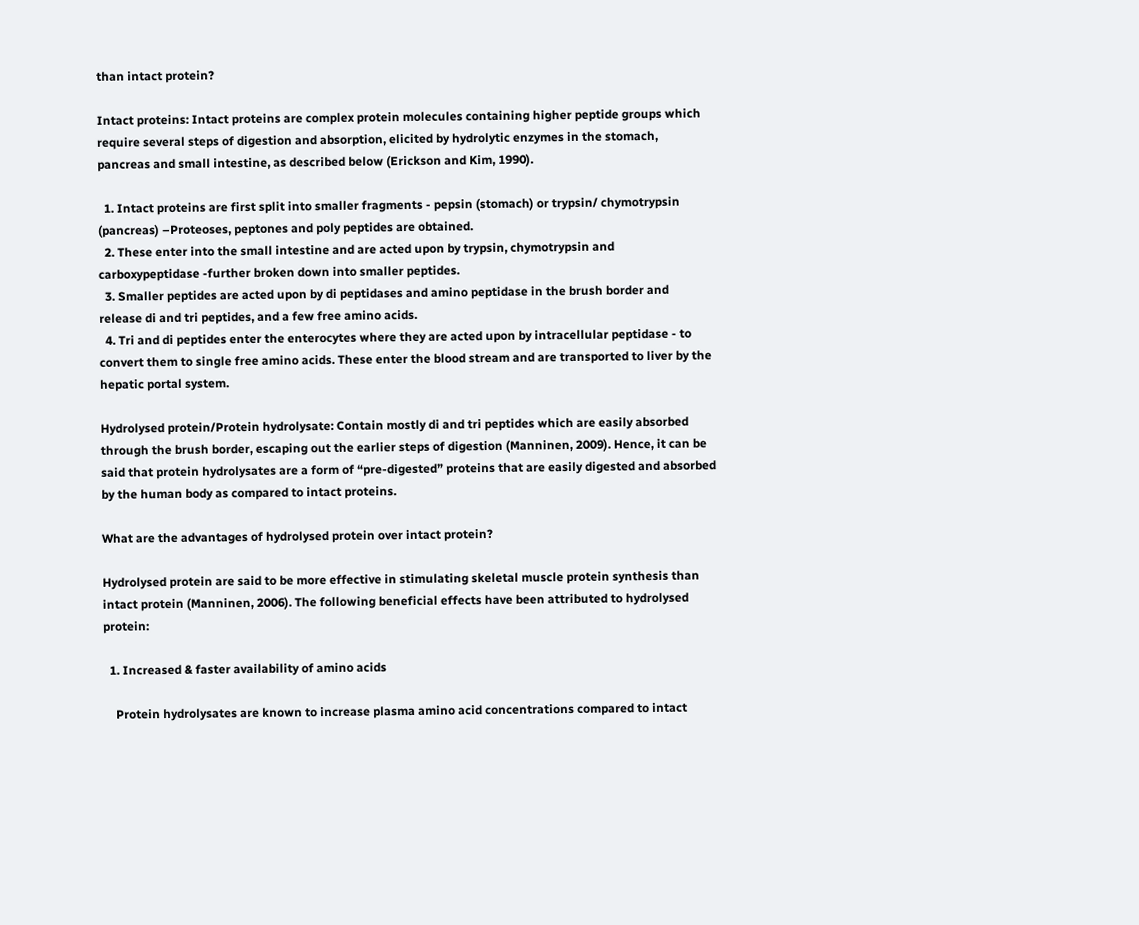than intact protein?

Intact proteins: Intact proteins are complex protein molecules containing higher peptide groups which require several steps of digestion and absorption, elicited by hydrolytic enzymes in the stomach, pancreas and small intestine, as described below (Erickson and Kim, 1990).

  1. Intact proteins are first split into smaller fragments - pepsin (stomach) or trypsin/ chymotrypsin (pancreas) –Proteoses, peptones and poly peptides are obtained.
  2. These enter into the small intestine and are acted upon by trypsin, chymotrypsin and carboxypeptidase -further broken down into smaller peptides.
  3. Smaller peptides are acted upon by di peptidases and amino peptidase in the brush border and release di and tri peptides, and a few free amino acids.
  4. Tri and di peptides enter the enterocytes where they are acted upon by intracellular peptidase - to convert them to single free amino acids. These enter the blood stream and are transported to liver by the hepatic portal system.

Hydrolysed protein/Protein hydrolysate: Contain mostly di and tri peptides which are easily absorbed through the brush border, escaping out the earlier steps of digestion (Manninen, 2009). Hence, it can be said that protein hydrolysates are a form of “pre-digested” proteins that are easily digested and absorbed by the human body as compared to intact proteins.

What are the advantages of hydrolysed protein over intact protein?

Hydrolysed protein are said to be more effective in stimulating skeletal muscle protein synthesis than intact protein (Manninen, 2006). The following beneficial effects have been attributed to hydrolysed protein:

  1. Increased & faster availability of amino acids

    Protein hydrolysates are known to increase plasma amino acid concentrations compared to intact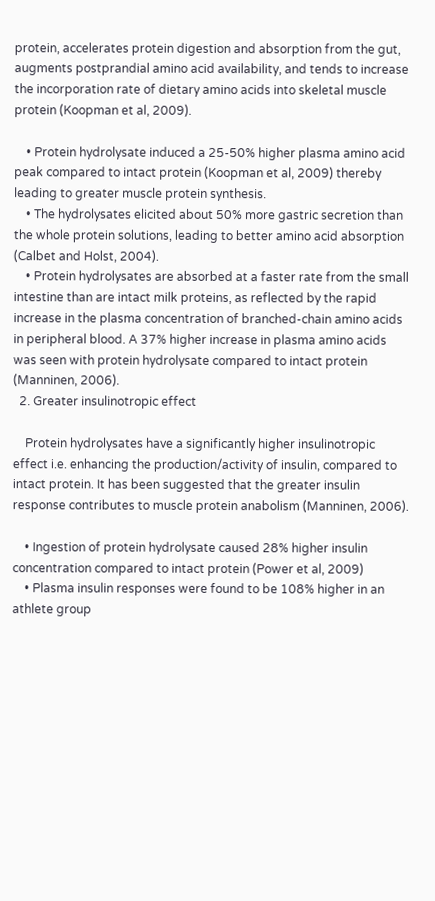protein, accelerates protein digestion and absorption from the gut, augments postprandial amino acid availability, and tends to increase the incorporation rate of dietary amino acids into skeletal muscle protein (Koopman et al, 2009).

    • Protein hydrolysate induced a 25-50% higher plasma amino acid peak compared to intact protein (Koopman et al, 2009) thereby leading to greater muscle protein synthesis.
    • The hydrolysates elicited about 50% more gastric secretion than the whole protein solutions, leading to better amino acid absorption (Calbet and Holst, 2004).
    • Protein hydrolysates are absorbed at a faster rate from the small intestine than are intact milk proteins, as reflected by the rapid increase in the plasma concentration of branched-chain amino acids in peripheral blood. A 37% higher increase in plasma amino acids was seen with protein hydrolysate compared to intact protein (Manninen, 2006).
  2. Greater insulinotropic effect

    Protein hydrolysates have a significantly higher insulinotropic effect i.e. enhancing the production/activity of insulin, compared to intact protein. It has been suggested that the greater insulin response contributes to muscle protein anabolism (Manninen, 2006).

    • Ingestion of protein hydrolysate caused 28% higher insulin concentration compared to intact protein (Power et al, 2009)
    • Plasma insulin responses were found to be 108% higher in an athlete group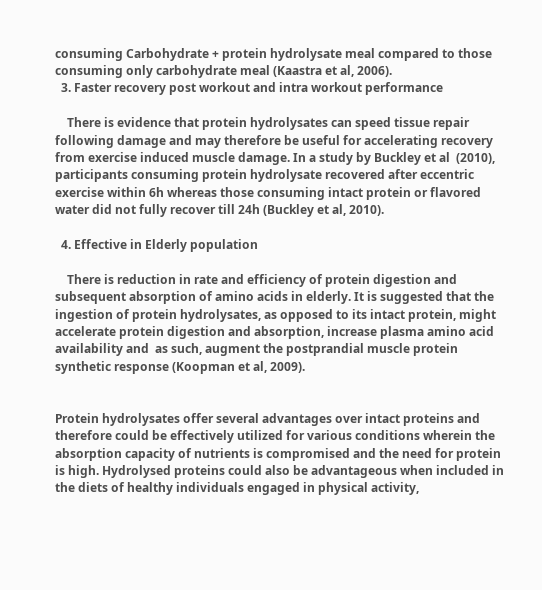consuming Carbohydrate + protein hydrolysate meal compared to those consuming only carbohydrate meal (Kaastra et al, 2006).
  3. Faster recovery post workout and intra workout performance

    There is evidence that protein hydrolysates can speed tissue repair following damage and may therefore be useful for accelerating recovery from exercise induced muscle damage. In a study by Buckley et al  (2010), participants consuming protein hydrolysate recovered after eccentric exercise within 6h whereas those consuming intact protein or flavored water did not fully recover till 24h (Buckley et al, 2010).

  4. Effective in Elderly population

    There is reduction in rate and efficiency of protein digestion and subsequent absorption of amino acids in elderly. It is suggested that the ingestion of protein hydrolysates, as opposed to its intact protein, might accelerate protein digestion and absorption, increase plasma amino acid availability and  as such, augment the postprandial muscle protein synthetic response (Koopman et al, 2009).


Protein hydrolysates offer several advantages over intact proteins and therefore could be effectively utilized for various conditions wherein the absorption capacity of nutrients is compromised and the need for protein is high. Hydrolysed proteins could also be advantageous when included in the diets of healthy individuals engaged in physical activity,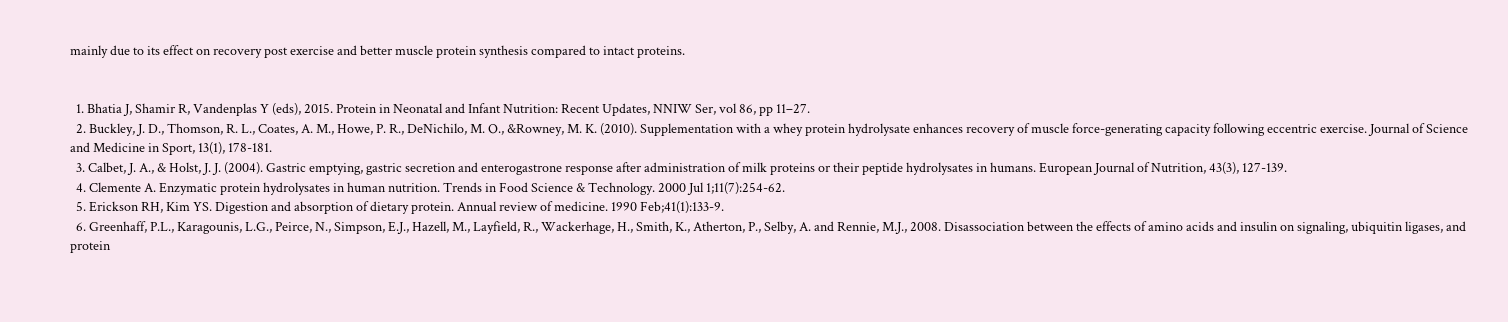mainly due to its effect on recovery post exercise and better muscle protein synthesis compared to intact proteins.


  1. Bhatia J, Shamir R, Vandenplas Y (eds), 2015. Protein in Neonatal and Infant Nutrition: Recent Updates, NNIW Ser, vol 86, pp 11–27.
  2. Buckley, J. D., Thomson, R. L., Coates, A. M., Howe, P. R., DeNichilo, M. O., &Rowney, M. K. (2010). Supplementation with a whey protein hydrolysate enhances recovery of muscle force-generating capacity following eccentric exercise. Journal of Science and Medicine in Sport, 13(1), 178-181.
  3. Calbet, J. A., & Holst, J. J. (2004). Gastric emptying, gastric secretion and enterogastrone response after administration of milk proteins or their peptide hydrolysates in humans. European Journal of Nutrition, 43(3), 127-139.
  4. Clemente A. Enzymatic protein hydrolysates in human nutrition. Trends in Food Science & Technology. 2000 Jul 1;11(7):254-62.
  5. Erickson RH, Kim YS. Digestion and absorption of dietary protein. Annual review of medicine. 1990 Feb;41(1):133-9.
  6. Greenhaff, P.L., Karagounis, L.G., Peirce, N., Simpson, E.J., Hazell, M., Layfield, R., Wackerhage, H., Smith, K., Atherton, P., Selby, A. and Rennie, M.J., 2008. Disassociation between the effects of amino acids and insulin on signaling, ubiquitin ligases, and protein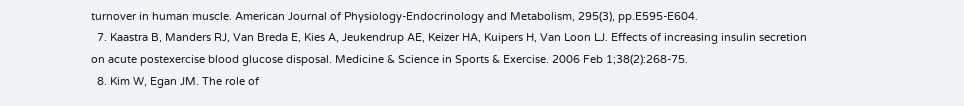turnover in human muscle. American Journal of Physiology-Endocrinology and Metabolism, 295(3), pp.E595-E604.
  7. Kaastra B, Manders RJ, Van Breda E, Kies A, Jeukendrup AE, Keizer HA, Kuipers H, Van Loon LJ. Effects of increasing insulin secretion on acute postexercise blood glucose disposal. Medicine & Science in Sports & Exercise. 2006 Feb 1;38(2):268-75.
  8. Kim W, Egan JM. The role of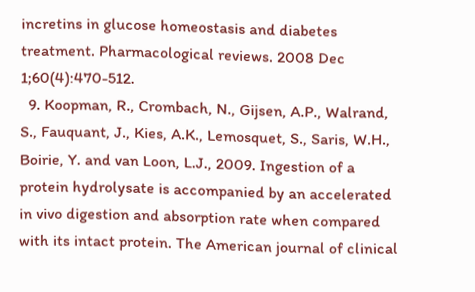incretins in glucose homeostasis and diabetes treatment. Pharmacological reviews. 2008 Dec 1;60(4):470-512.
  9. Koopman, R., Crombach, N., Gijsen, A.P., Walrand, S., Fauquant, J., Kies, A.K., Lemosquet, S., Saris, W.H., Boirie, Y. and van Loon, L.J., 2009. Ingestion of a protein hydrolysate is accompanied by an accelerated in vivo digestion and absorption rate when compared with its intact protein. The American journal of clinical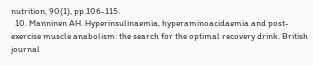nutrition, 90(1), pp.106-115.
  10. Manninen AH. Hyperinsulinaemia, hyperaminoacidaemia and post-exercise muscle anabolism: the search for the optimal recovery drink. British journal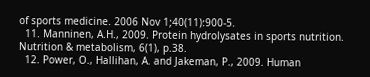of sports medicine. 2006 Nov 1;40(11):900-5.
  11. Manninen, A.H., 2009. Protein hydrolysates in sports nutrition. Nutrition & metabolism, 6(1), p.38.
  12. Power, O., Hallihan, A. and Jakeman, P., 2009. Human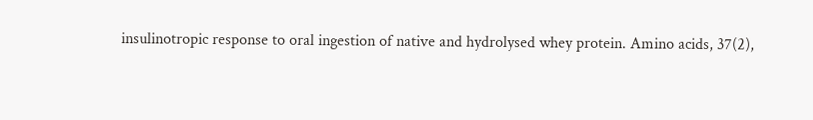insulinotropic response to oral ingestion of native and hydrolysed whey protein. Amino acids, 37(2),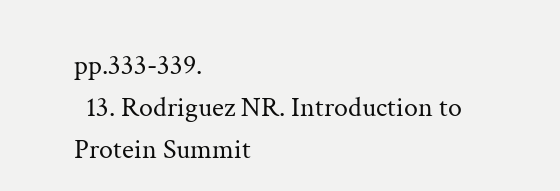pp.333-339.
  13. Rodriguez NR. Introduction to Protein Summit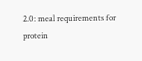2.0: meal requirements for protein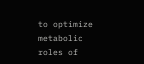to optimize metabolic roles of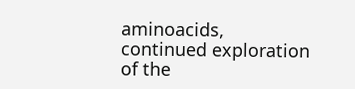aminoacids, continued exploration of the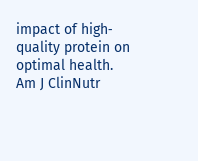impact of high‐quality protein on optimal health. Am J ClinNutr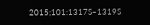2015;101:1317S–1319S